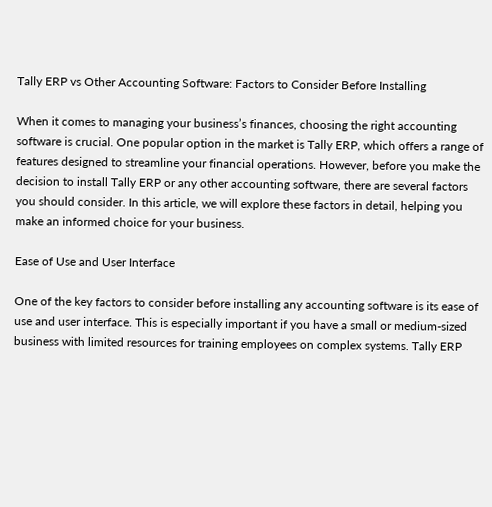Tally ERP vs Other Accounting Software: Factors to Consider Before Installing

When it comes to managing your business’s finances, choosing the right accounting software is crucial. One popular option in the market is Tally ERP, which offers a range of features designed to streamline your financial operations. However, before you make the decision to install Tally ERP or any other accounting software, there are several factors you should consider. In this article, we will explore these factors in detail, helping you make an informed choice for your business.

Ease of Use and User Interface

One of the key factors to consider before installing any accounting software is its ease of use and user interface. This is especially important if you have a small or medium-sized business with limited resources for training employees on complex systems. Tally ERP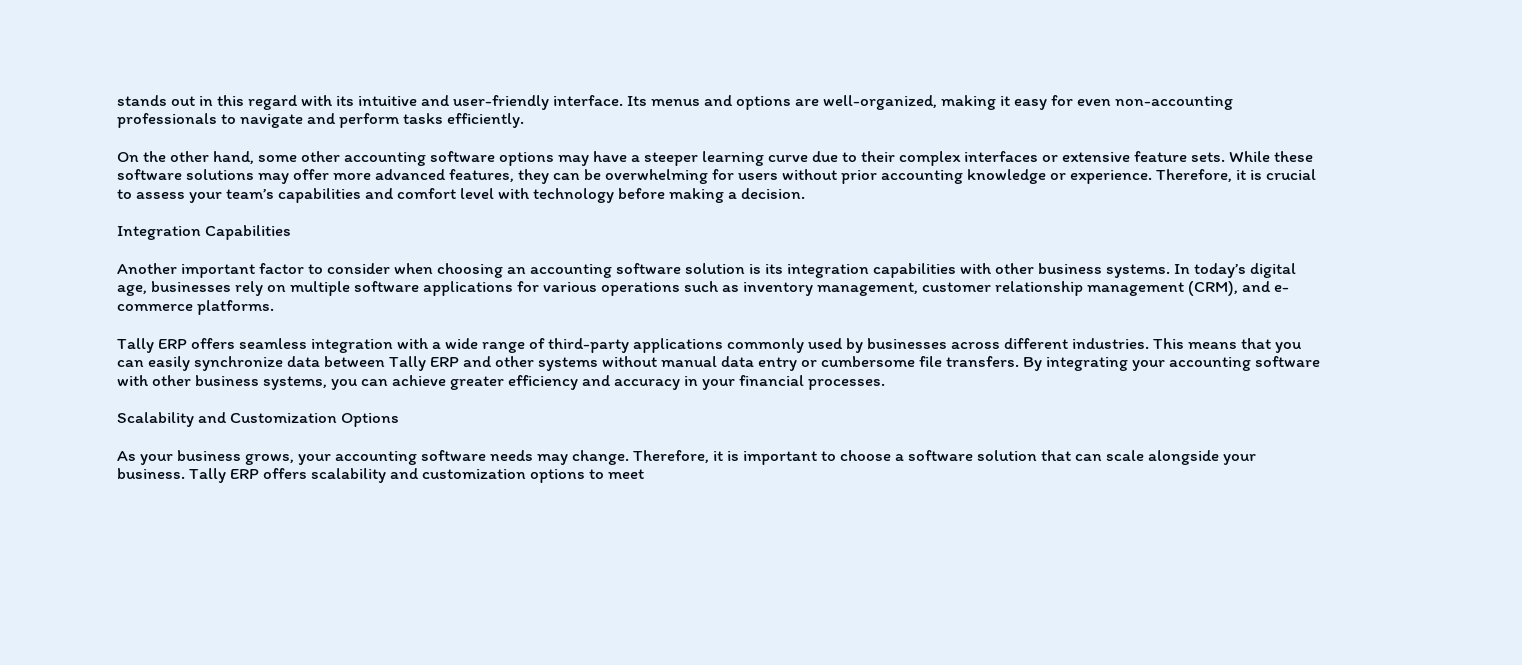stands out in this regard with its intuitive and user-friendly interface. Its menus and options are well-organized, making it easy for even non-accounting professionals to navigate and perform tasks efficiently.

On the other hand, some other accounting software options may have a steeper learning curve due to their complex interfaces or extensive feature sets. While these software solutions may offer more advanced features, they can be overwhelming for users without prior accounting knowledge or experience. Therefore, it is crucial to assess your team’s capabilities and comfort level with technology before making a decision.

Integration Capabilities

Another important factor to consider when choosing an accounting software solution is its integration capabilities with other business systems. In today’s digital age, businesses rely on multiple software applications for various operations such as inventory management, customer relationship management (CRM), and e-commerce platforms.

Tally ERP offers seamless integration with a wide range of third-party applications commonly used by businesses across different industries. This means that you can easily synchronize data between Tally ERP and other systems without manual data entry or cumbersome file transfers. By integrating your accounting software with other business systems, you can achieve greater efficiency and accuracy in your financial processes.

Scalability and Customization Options

As your business grows, your accounting software needs may change. Therefore, it is important to choose a software solution that can scale alongside your business. Tally ERP offers scalability and customization options to meet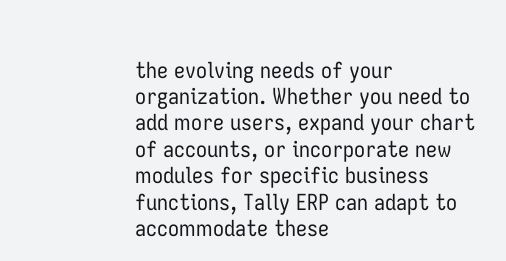the evolving needs of your organization. Whether you need to add more users, expand your chart of accounts, or incorporate new modules for specific business functions, Tally ERP can adapt to accommodate these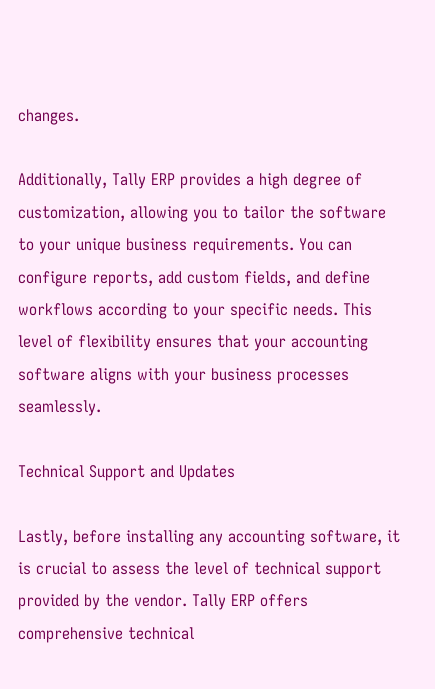changes.

Additionally, Tally ERP provides a high degree of customization, allowing you to tailor the software to your unique business requirements. You can configure reports, add custom fields, and define workflows according to your specific needs. This level of flexibility ensures that your accounting software aligns with your business processes seamlessly.

Technical Support and Updates

Lastly, before installing any accounting software, it is crucial to assess the level of technical support provided by the vendor. Tally ERP offers comprehensive technical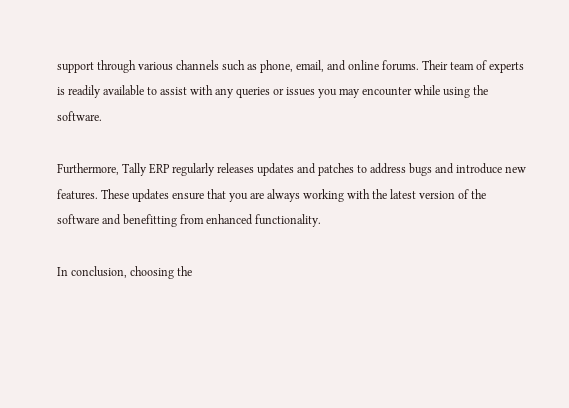support through various channels such as phone, email, and online forums. Their team of experts is readily available to assist with any queries or issues you may encounter while using the software.

Furthermore, Tally ERP regularly releases updates and patches to address bugs and introduce new features. These updates ensure that you are always working with the latest version of the software and benefitting from enhanced functionality.

In conclusion, choosing the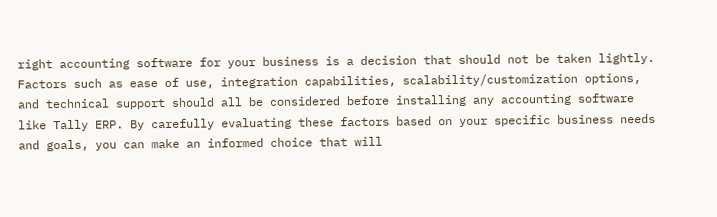right accounting software for your business is a decision that should not be taken lightly. Factors such as ease of use, integration capabilities, scalability/customization options, and technical support should all be considered before installing any accounting software like Tally ERP. By carefully evaluating these factors based on your specific business needs and goals, you can make an informed choice that will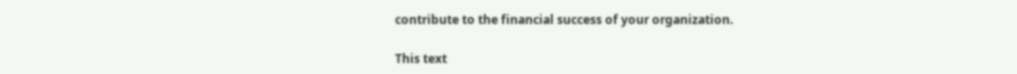contribute to the financial success of your organization.

This text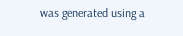was generated using a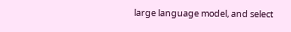large language model, and select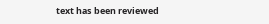text has been reviewed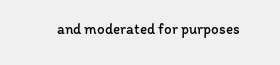and moderated for purposes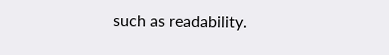such as readability.